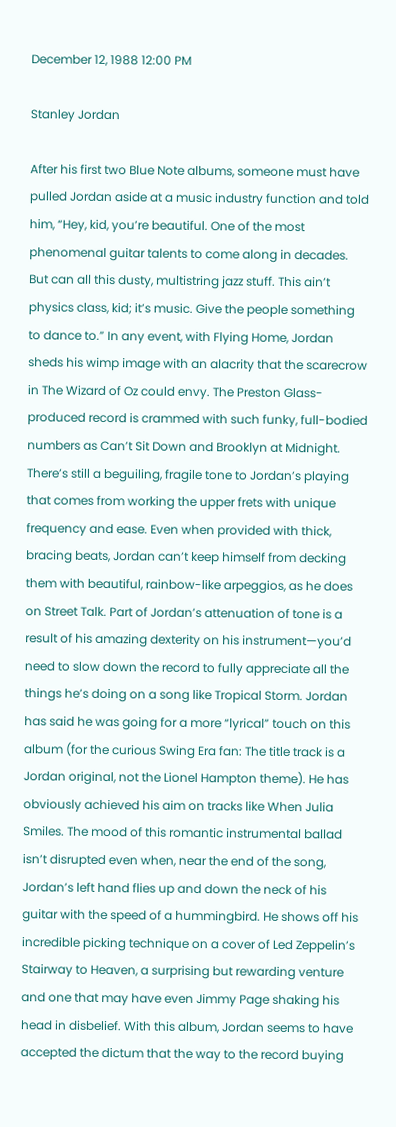December 12, 1988 12:00 PM

Stanley Jordan

After his first two Blue Note albums, someone must have pulled Jordan aside at a music industry function and told him, “Hey, kid, you’re beautiful. One of the most phenomenal guitar talents to come along in decades. But can all this dusty, multistring jazz stuff. This ain’t physics class, kid; it’s music. Give the people something to dance to.” In any event, with Flying Home, Jordan sheds his wimp image with an alacrity that the scarecrow in The Wizard of Oz could envy. The Preston Glass-produced record is crammed with such funky, full-bodied numbers as Can’t Sit Down and Brooklyn at Midnight. There’s still a beguiling, fragile tone to Jordan’s playing that comes from working the upper frets with unique frequency and ease. Even when provided with thick, bracing beats, Jordan can’t keep himself from decking them with beautiful, rainbow-like arpeggios, as he does on Street Talk. Part of Jordan’s attenuation of tone is a result of his amazing dexterity on his instrument—you’d need to slow down the record to fully appreciate all the things he’s doing on a song like Tropical Storm. Jordan has said he was going for a more “lyrical” touch on this album (for the curious Swing Era fan: The title track is a Jordan original, not the Lionel Hampton theme). He has obviously achieved his aim on tracks like When Julia Smiles. The mood of this romantic instrumental ballad isn’t disrupted even when, near the end of the song, Jordan’s left hand flies up and down the neck of his guitar with the speed of a hummingbird. He shows off his incredible picking technique on a cover of Led Zeppelin’s Stairway to Heaven, a surprising but rewarding venture and one that may have even Jimmy Page shaking his head in disbelief. With this album, Jordan seems to have accepted the dictum that the way to the record buying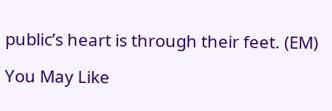public’s heart is through their feet. (EM)

You May Like